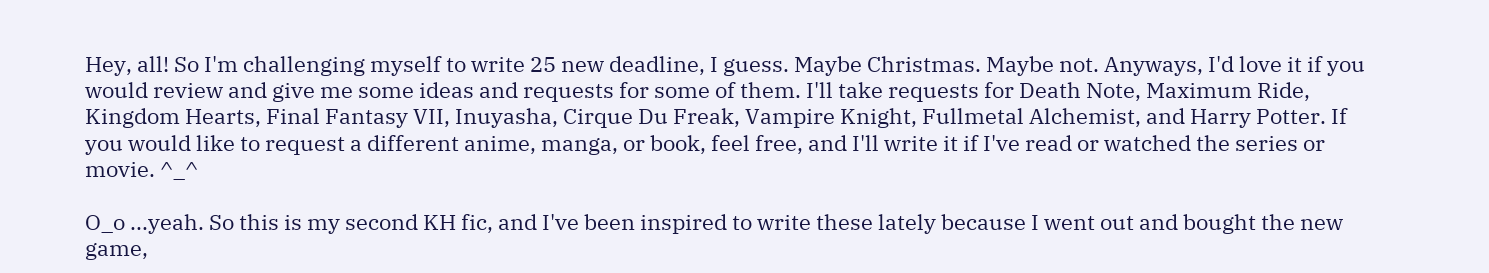Hey, all! So I'm challenging myself to write 25 new deadline, I guess. Maybe Christmas. Maybe not. Anyways, I'd love it if you would review and give me some ideas and requests for some of them. I'll take requests for Death Note, Maximum Ride, Kingdom Hearts, Final Fantasy VII, Inuyasha, Cirque Du Freak, Vampire Knight, Fullmetal Alchemist, and Harry Potter. If you would like to request a different anime, manga, or book, feel free, and I'll write it if I've read or watched the series or movie. ^_^

O_o ...yeah. So this is my second KH fic, and I've been inspired to write these lately because I went out and bought the new game,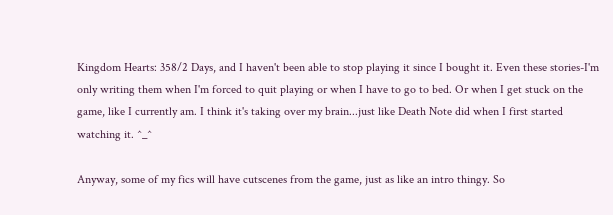Kingdom Hearts: 358/2 Days, and I haven't been able to stop playing it since I bought it. Even these stories-I'm only writing them when I'm forced to quit playing or when I have to go to bed. Or when I get stuck on the game, like I currently am. I think it's taking over my brain...just like Death Note did when I first started watching it. ^_^

Anyway, some of my fics will have cutscenes from the game, just as like an intro thingy. So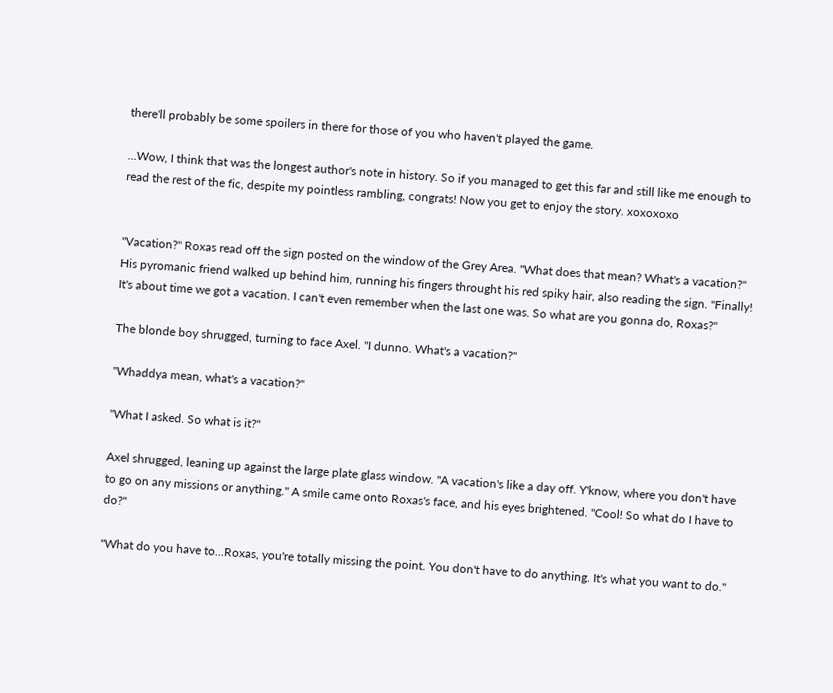there'll probably be some spoilers in there for those of you who haven't played the game.

...Wow, I think that was the longest author's note in history. So if you managed to get this far and still like me enough to read the rest of the fic, despite my pointless rambling, congrats! Now you get to enjoy the story. xoxoxoxo


"Vacation?" Roxas read off the sign posted on the window of the Grey Area. "What does that mean? What's a vacation?" His pyromanic friend walked up behind him, running his fingers throught his red spiky hair, also reading the sign. "Finally! It's about time we got a vacation. I can't even remember when the last one was. So what are you gonna do, Roxas?"

The blonde boy shrugged, turning to face Axel. "I dunno. What's a vacation?"

"Whaddya mean, what's a vacation?"

"What I asked. So what is it?"

Axel shrugged, leaning up against the large plate glass window. "A vacation's like a day off. Y'know, where you don't have to go on any missions or anything." A smile came onto Roxas's face, and his eyes brightened. "Cool! So what do I have to do?"

"What do you have to...Roxas, you're totally missing the point. You don't have to do anything. It's what you want to do."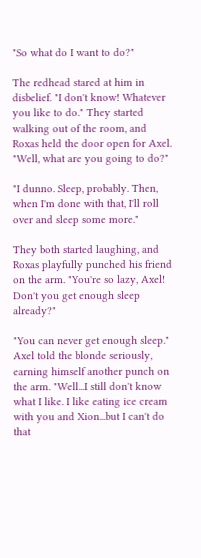"So what do I want to do?"

The redhead stared at him in disbelief. "I don't know! Whatever you like to do." They started walking out of the room, and Roxas held the door open for Axel. "Well, what are you going to do?"

"I dunno. Sleep, probably. Then, when I'm done with that, I'll roll over and sleep some more."

They both started laughing, and Roxas playfully punched his friend on the arm. "You're so lazy, Axel! Don't you get enough sleep already?"

"You can never get enough sleep." Axel told the blonde seriously, earning himself another punch on the arm. "Well...I still don't know what I like. I like eating ice cream with you and Xion...but I can't do that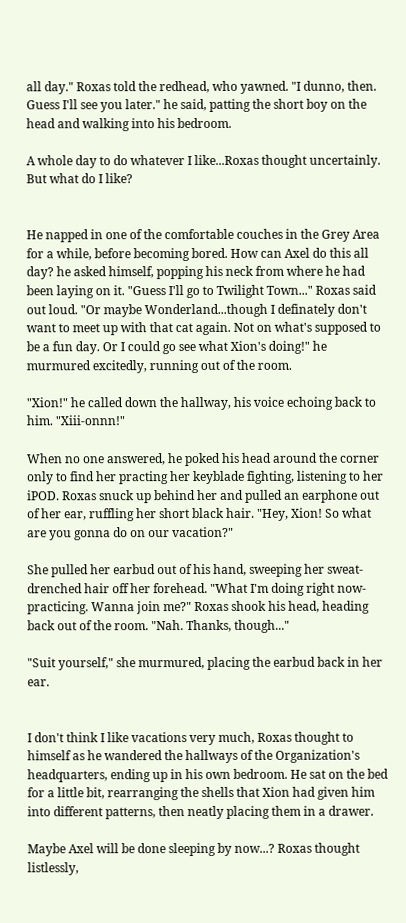all day." Roxas told the redhead, who yawned. "I dunno, then. Guess I'll see you later." he said, patting the short boy on the head and walking into his bedroom.

A whole day to do whatever I like...Roxas thought uncertainly. But what do I like?


He napped in one of the comfortable couches in the Grey Area for a while, before becoming bored. How can Axel do this all day? he asked himself, popping his neck from where he had been laying on it. "Guess I'll go to Twilight Town..." Roxas said out loud. "Or maybe Wonderland...though I definately don't want to meet up with that cat again. Not on what's supposed to be a fun day. Or I could go see what Xion's doing!" he murmured excitedly, running out of the room.

"Xion!" he called down the hallway, his voice echoing back to him. "Xiii-onnn!"

When no one answered, he poked his head around the corner only to find her practing her keyblade fighting, listening to her iPOD. Roxas snuck up behind her and pulled an earphone out of her ear, ruffling her short black hair. "Hey, Xion! So what are you gonna do on our vacation?"

She pulled her earbud out of his hand, sweeping her sweat-drenched hair off her forehead. "What I'm doing right now-practicing. Wanna join me?" Roxas shook his head, heading back out of the room. "Nah. Thanks, though..."

"Suit yourself," she murmured, placing the earbud back in her ear.


I don't think I like vacations very much, Roxas thought to himself as he wandered the hallways of the Organization's headquarters, ending up in his own bedroom. He sat on the bed for a little bit, rearranging the shells that Xion had given him into different patterns, then neatly placing them in a drawer.

Maybe Axel will be done sleeping by now...? Roxas thought listlessly,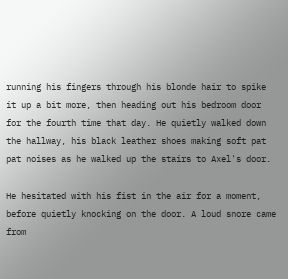running his fingers through his blonde hair to spike it up a bit more, then heading out his bedroom door for the fourth time that day. He quietly walked down the hallway, his black leather shoes making soft pat pat noises as he walked up the stairs to Axel's door.

He hesitated with his fist in the air for a moment, before quietly knocking on the door. A loud snore came from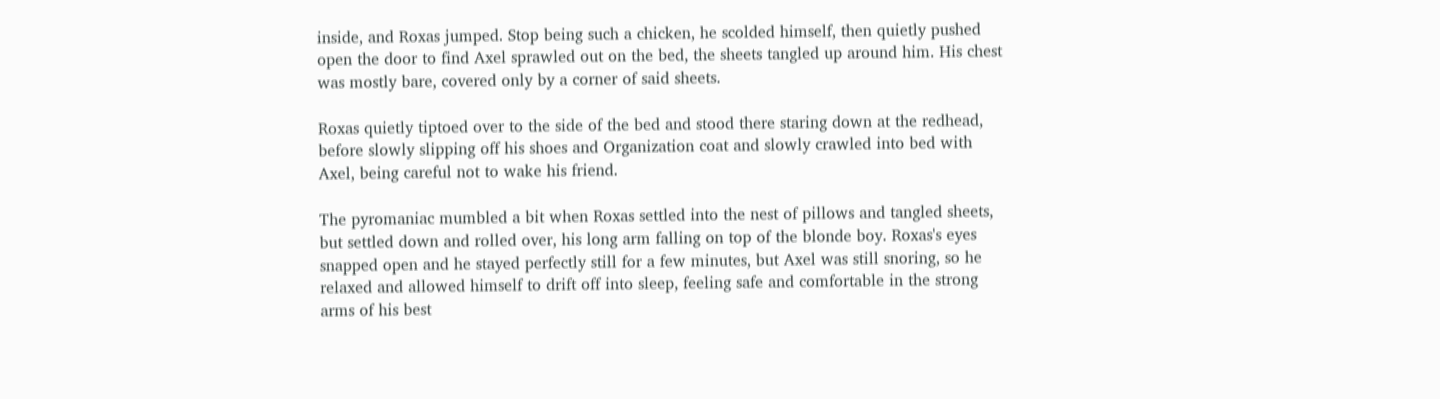inside, and Roxas jumped. Stop being such a chicken, he scolded himself, then quietly pushed open the door to find Axel sprawled out on the bed, the sheets tangled up around him. His chest was mostly bare, covered only by a corner of said sheets.

Roxas quietly tiptoed over to the side of the bed and stood there staring down at the redhead, before slowly slipping off his shoes and Organization coat and slowly crawled into bed with Axel, being careful not to wake his friend.

The pyromaniac mumbled a bit when Roxas settled into the nest of pillows and tangled sheets, but settled down and rolled over, his long arm falling on top of the blonde boy. Roxas's eyes snapped open and he stayed perfectly still for a few minutes, but Axel was still snoring, so he relaxed and allowed himself to drift off into sleep, feeling safe and comfortable in the strong arms of his best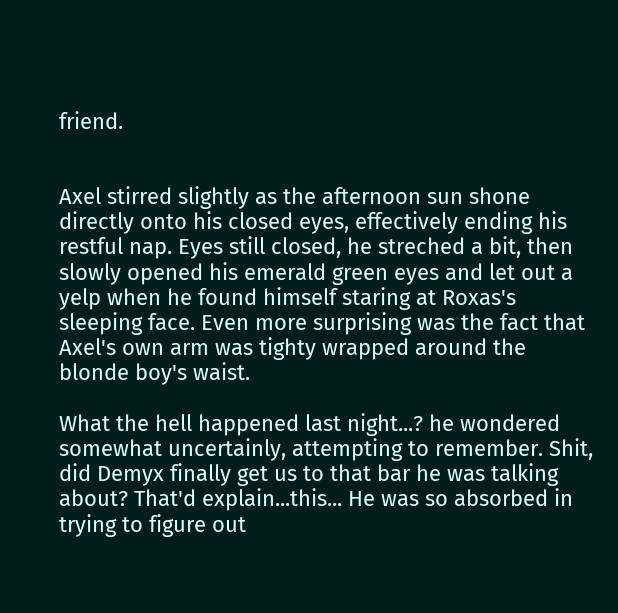friend.


Axel stirred slightly as the afternoon sun shone directly onto his closed eyes, effectively ending his restful nap. Eyes still closed, he streched a bit, then slowly opened his emerald green eyes and let out a yelp when he found himself staring at Roxas's sleeping face. Even more surprising was the fact that Axel's own arm was tighty wrapped around the blonde boy's waist.

What the hell happened last night...? he wondered somewhat uncertainly, attempting to remember. Shit, did Demyx finally get us to that bar he was talking about? That'd explain...this... He was so absorbed in trying to figure out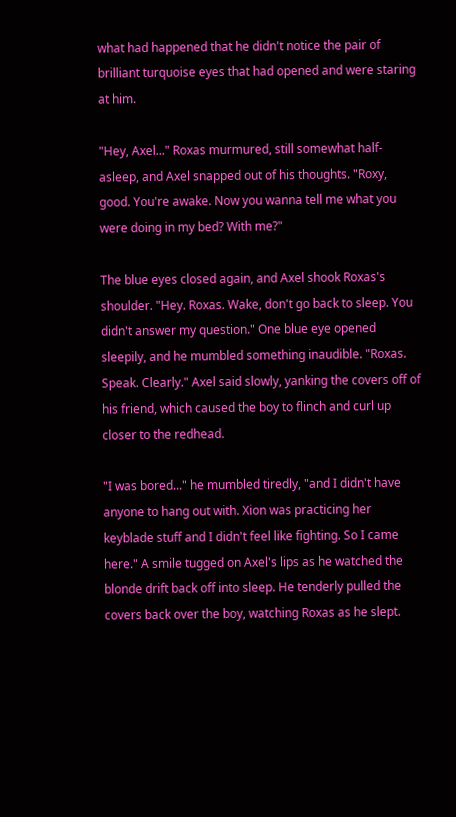what had happened that he didn't notice the pair of brilliant turquoise eyes that had opened and were staring at him.

"Hey, Axel..." Roxas murmured, still somewhat half-asleep, and Axel snapped out of his thoughts. "Roxy, good. You're awake. Now you wanna tell me what you were doing in my bed? With me?"

The blue eyes closed again, and Axel shook Roxas's shoulder. "Hey. Roxas. Wake, don't go back to sleep. You didn't answer my question." One blue eye opened sleepily, and he mumbled something inaudible. "Roxas. Speak. Clearly." Axel said slowly, yanking the covers off of his friend, which caused the boy to flinch and curl up closer to the redhead.

"I was bored..." he mumbled tiredly, "and I didn't have anyone to hang out with. Xion was practicing her keyblade stuff and I didn't feel like fighting. So I came here." A smile tugged on Axel's lips as he watched the blonde drift back off into sleep. He tenderly pulled the covers back over the boy, watching Roxas as he slept.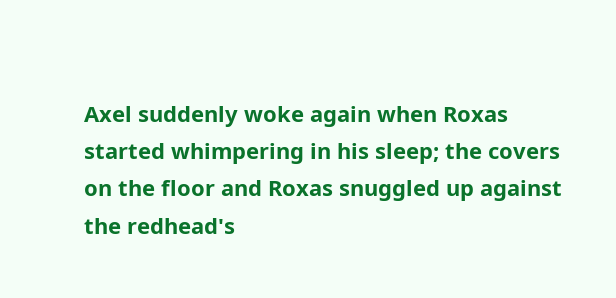Axel suddenly woke again when Roxas started whimpering in his sleep; the covers on the floor and Roxas snuggled up against the redhead's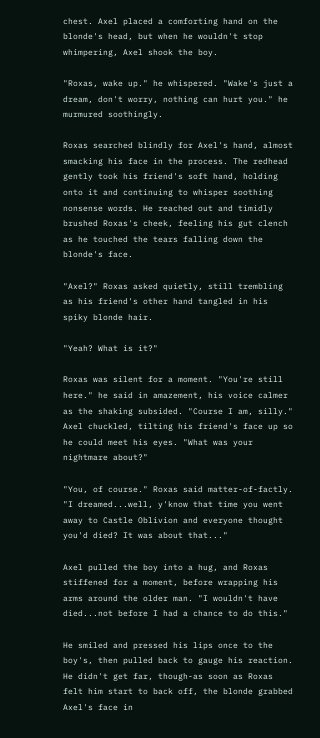chest. Axel placed a comforting hand on the blonde's head, but when he wouldn't stop whimpering, Axel shook the boy.

"Roxas, wake up." he whispered. "Wake's just a dream, don't worry, nothing can hurt you." he murmured soothingly.

Roxas searched blindly for Axel's hand, almost smacking his face in the process. The redhead gently took his friend's soft hand, holding onto it and continuing to whisper soothing nonsense words. He reached out and timidly brushed Roxas's cheek, feeling his gut clench as he touched the tears falling down the blonde's face.

"Axel?" Roxas asked quietly, still trembling as his friend's other hand tangled in his spiky blonde hair.

"Yeah? What is it?"

Roxas was silent for a moment. "You're still here." he said in amazement, his voice calmer as the shaking subsided. "Course I am, silly." Axel chuckled, tilting his friend's face up so he could meet his eyes. "What was your nightmare about?"

"You, of course." Roxas said matter-of-factly. "I dreamed...well, y'know that time you went away to Castle Oblivion and everyone thought you'd died? It was about that..."

Axel pulled the boy into a hug, and Roxas stiffened for a moment, before wrapping his arms around the older man. "I wouldn't have died...not before I had a chance to do this."

He smiled and pressed his lips once to the boy's, then pulled back to gauge his reaction. He didn't get far, though-as soon as Roxas felt him start to back off, the blonde grabbed Axel's face in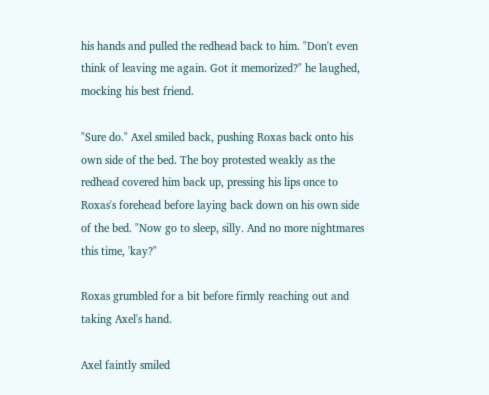his hands and pulled the redhead back to him. "Don't even think of leaving me again. Got it memorized?" he laughed, mocking his best friend.

"Sure do." Axel smiled back, pushing Roxas back onto his own side of the bed. The boy protested weakly as the redhead covered him back up, pressing his lips once to Roxas's forehead before laying back down on his own side of the bed. "Now go to sleep, silly. And no more nightmares this time, 'kay?"

Roxas grumbled for a bit before firmly reaching out and taking Axel's hand.

Axel faintly smiled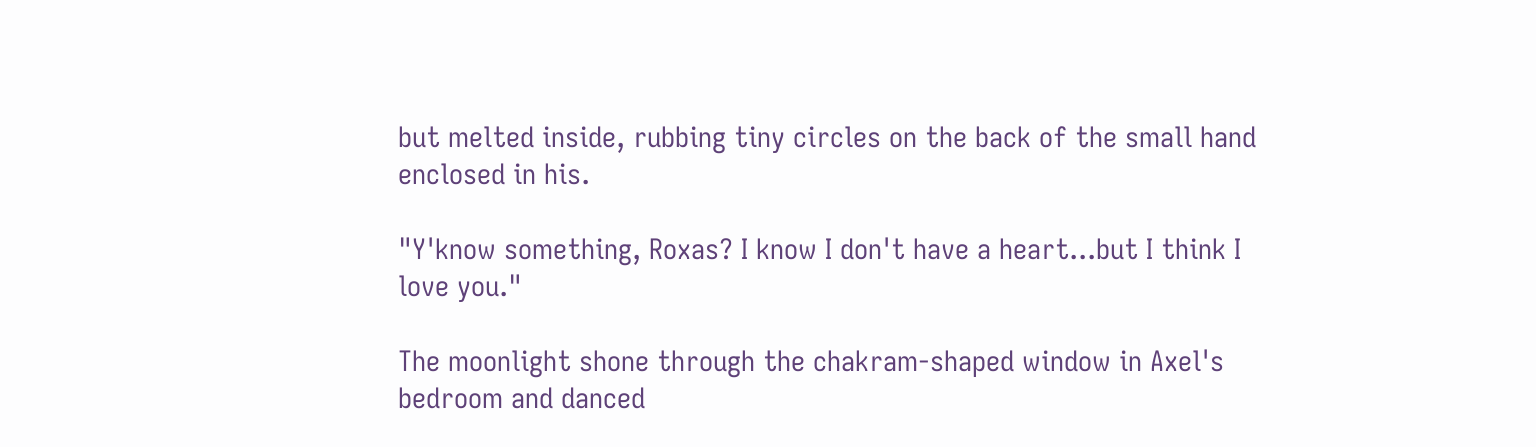but melted inside, rubbing tiny circles on the back of the small hand enclosed in his.

"Y'know something, Roxas? I know I don't have a heart...but I think I love you."

The moonlight shone through the chakram-shaped window in Axel's bedroom and danced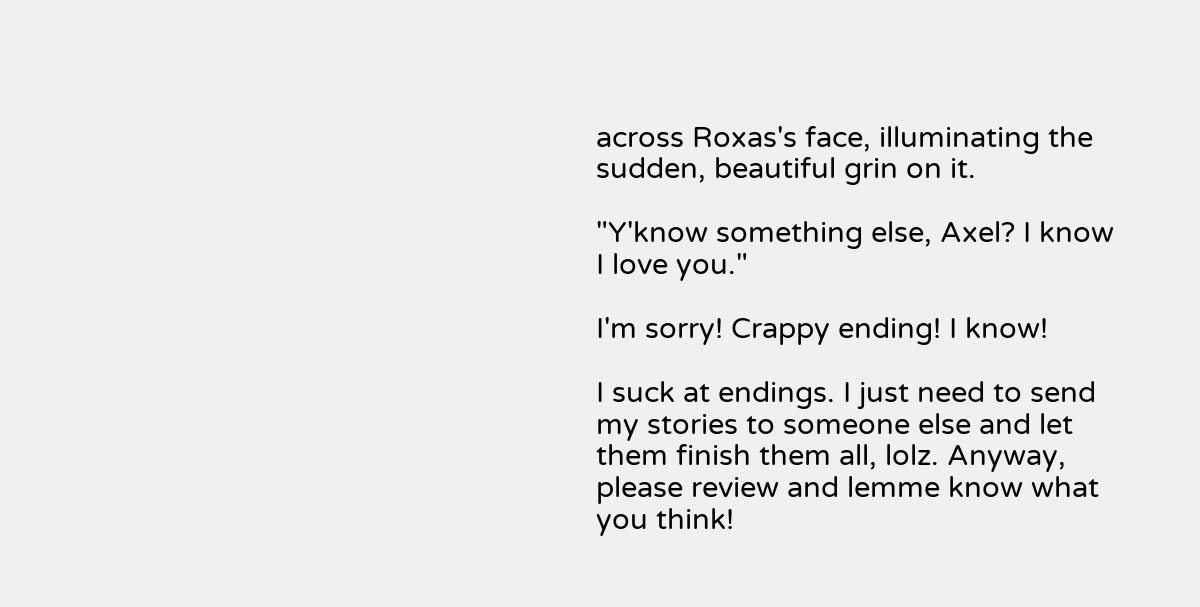across Roxas's face, illuminating the sudden, beautiful grin on it.

"Y'know something else, Axel? I know I love you."

I'm sorry! Crappy ending! I know!

I suck at endings. I just need to send my stories to someone else and let them finish them all, lolz. Anyway, please review and lemme know what you think!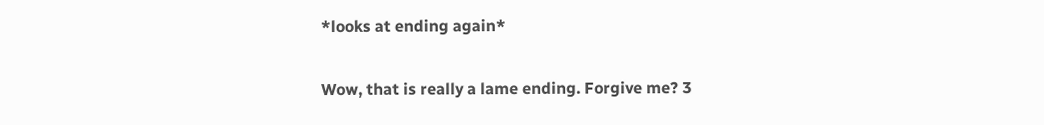*looks at ending again*

Wow, that is really a lame ending. Forgive me? 3